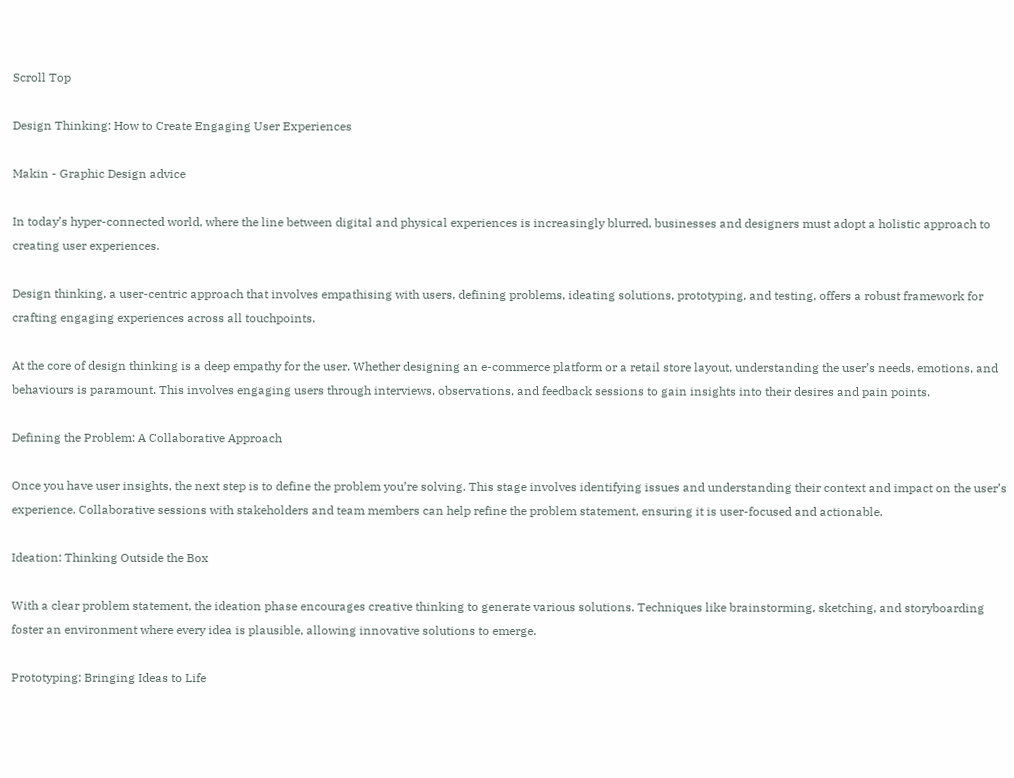Scroll Top

Design Thinking: How to Create Engaging User Experiences

Makin - Graphic Design advice

In today’s hyper-connected world, where the line between digital and physical experiences is increasingly blurred, businesses and designers must adopt a holistic approach to creating user experiences.

Design thinking, a user-centric approach that involves empathising with users, defining problems, ideating solutions, prototyping, and testing, offers a robust framework for crafting engaging experiences across all touchpoints.

At the core of design thinking is a deep empathy for the user. Whether designing an e-commerce platform or a retail store layout, understanding the user’s needs, emotions, and behaviours is paramount. This involves engaging users through interviews, observations, and feedback sessions to gain insights into their desires and pain points.

Defining the Problem: A Collaborative Approach

Once you have user insights, the next step is to define the problem you’re solving. This stage involves identifying issues and understanding their context and impact on the user’s experience. Collaborative sessions with stakeholders and team members can help refine the problem statement, ensuring it is user-focused and actionable.

Ideation: Thinking Outside the Box

With a clear problem statement, the ideation phase encourages creative thinking to generate various solutions. Techniques like brainstorming, sketching, and storyboarding foster an environment where every idea is plausible, allowing innovative solutions to emerge.

Prototyping: Bringing Ideas to Life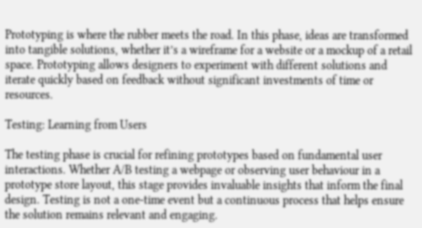Prototyping is where the rubber meets the road. In this phase, ideas are transformed into tangible solutions, whether it’s a wireframe for a website or a mockup of a retail space. Prototyping allows designers to experiment with different solutions and iterate quickly based on feedback without significant investments of time or resources.

Testing: Learning from Users

The testing phase is crucial for refining prototypes based on fundamental user interactions. Whether A/B testing a webpage or observing user behaviour in a prototype store layout, this stage provides invaluable insights that inform the final design. Testing is not a one-time event but a continuous process that helps ensure the solution remains relevant and engaging.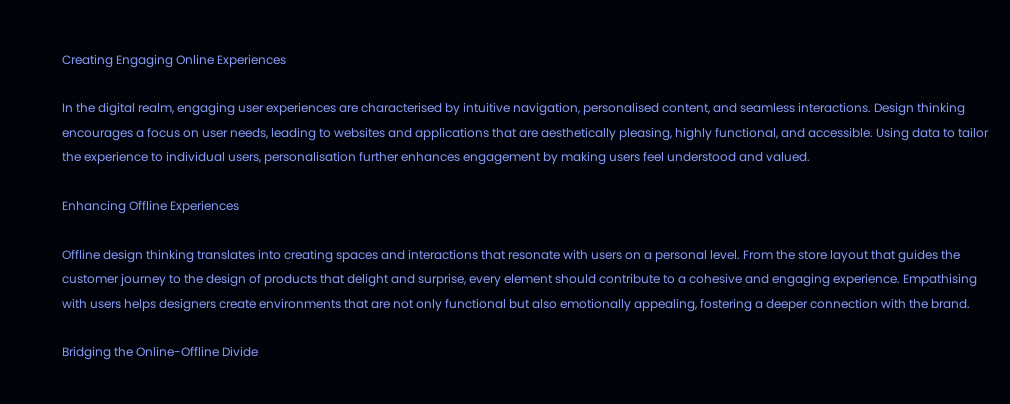Creating Engaging Online Experiences

In the digital realm, engaging user experiences are characterised by intuitive navigation, personalised content, and seamless interactions. Design thinking encourages a focus on user needs, leading to websites and applications that are aesthetically pleasing, highly functional, and accessible. Using data to tailor the experience to individual users, personalisation further enhances engagement by making users feel understood and valued.

Enhancing Offline Experiences

Offline design thinking translates into creating spaces and interactions that resonate with users on a personal level. From the store layout that guides the customer journey to the design of products that delight and surprise, every element should contribute to a cohesive and engaging experience. Empathising with users helps designers create environments that are not only functional but also emotionally appealing, fostering a deeper connection with the brand.

Bridging the Online-Offline Divide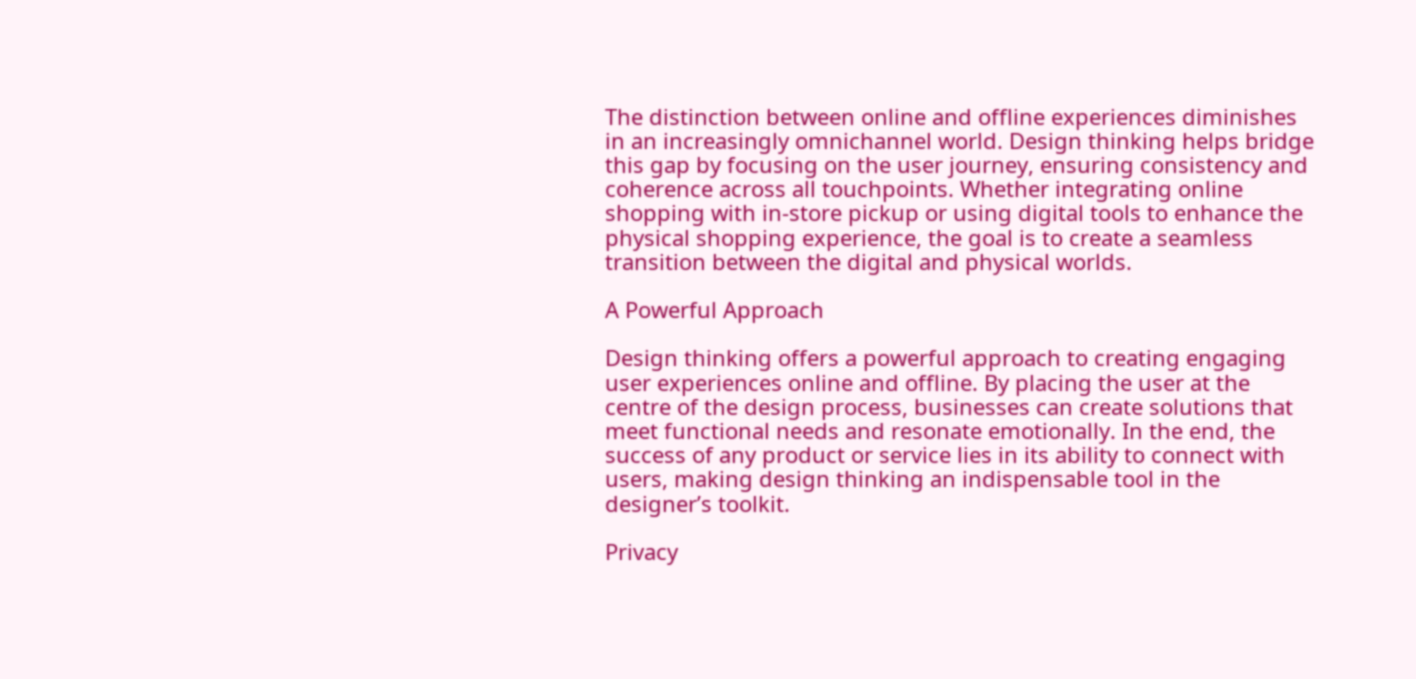The distinction between online and offline experiences diminishes in an increasingly omnichannel world. Design thinking helps bridge this gap by focusing on the user journey, ensuring consistency and coherence across all touchpoints. Whether integrating online shopping with in-store pickup or using digital tools to enhance the physical shopping experience, the goal is to create a seamless transition between the digital and physical worlds.

A Powerful Approach

Design thinking offers a powerful approach to creating engaging user experiences online and offline. By placing the user at the centre of the design process, businesses can create solutions that meet functional needs and resonate emotionally. In the end, the success of any product or service lies in its ability to connect with users, making design thinking an indispensable tool in the designer’s toolkit.

Privacy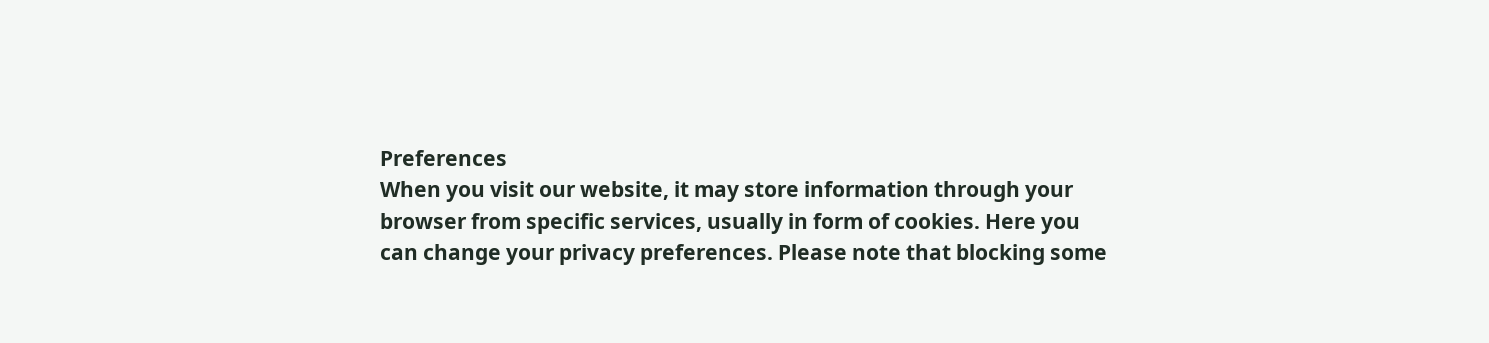Preferences
When you visit our website, it may store information through your browser from specific services, usually in form of cookies. Here you can change your privacy preferences. Please note that blocking some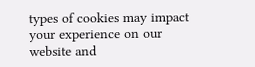types of cookies may impact your experience on our website and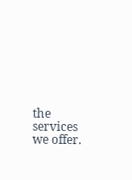the services we offer.